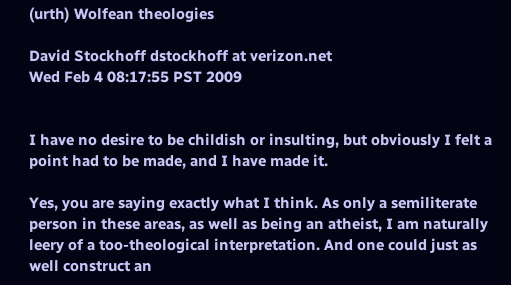(urth) Wolfean theologies

David Stockhoff dstockhoff at verizon.net
Wed Feb 4 08:17:55 PST 2009


I have no desire to be childish or insulting, but obviously I felt a point had to be made, and I have made it.

Yes, you are saying exactly what I think. As only a semiliterate person in these areas, as well as being an atheist, I am naturally leery of a too-theological interpretation. And one could just as well construct an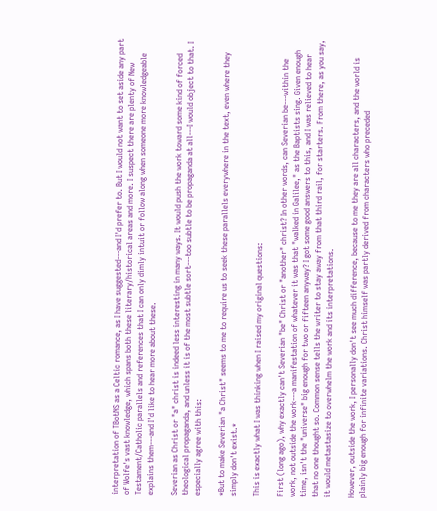interpretation of TBotNS as a Celtic romance, as I have suggested---and I'd prefer to. But I would not want to set aside any part of Wolfe's vast knowledge, which spans both these literary/historical areas and more. I suspect there are plenty of New Testament/Catholic parallels and references that I can only dimly intuit or follow along when someone more knowledgeable explains them---and I'd like to hear more about these.

Severian as Christ or "a" christ is indeed less interesting in many ways. It would push the work toward some kind of forced theological propaganda, and unless it is of the most subtle sort---too subtle to be propaganda at all---I would object to that. I especially agree with this:

*But to make Severian "a Christ" seems to me to require us to seek these parallels everywhere in the text, even where they simply don't exist.*

This is exactly what I was thinking when I raised my original questions:

First (long ago), why exactly can't Severian "be" Christ or "another" christ? In other words, can Severian be---within the work, not outside the work---a manifestation of whatever it was that "walked in Galilee," as the Baptists sing. Given enough time, isn't the "universe" big enough for two or fifteen anyway? I got some good answers to this, and I was relieved to hear that no one thought so. Common sense tells the writer to stay away from that third rail, for starters. From there, as you say, it would metastasize to overwhelm the work and its interpretations.

However, outside the work, I personally don't see much difference, because to me they are all characters, and the world is plainly big enough for infinite variations. Christ himself was partly derived from characters who preceded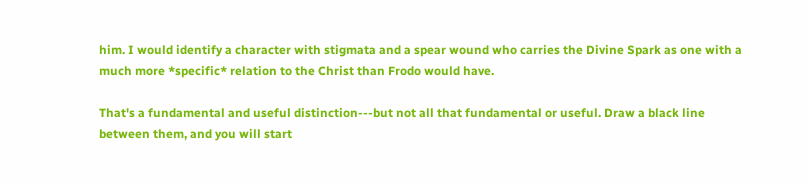him. I would identify a character with stigmata and a spear wound who carries the Divine Spark as one with a much more *specific* relation to the Christ than Frodo would have.

That's a fundamental and useful distinction---but not all that fundamental or useful. Draw a black line between them, and you will start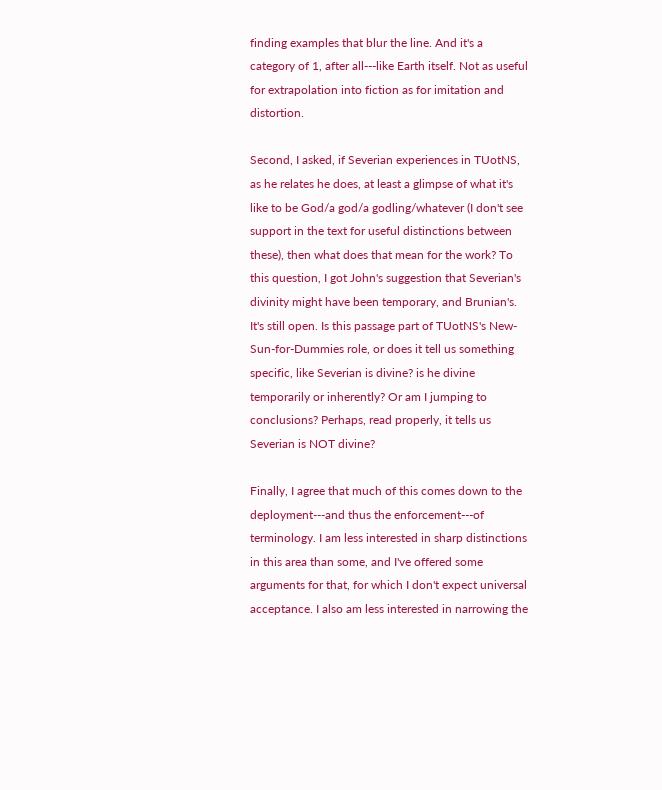finding examples that blur the line. And it's a category of 1, after all---like Earth itself. Not as useful for extrapolation into fiction as for imitation and distortion.

Second, I asked, if Severian experiences in TUotNS, as he relates he does, at least a glimpse of what it's like to be God/a god/a godling/whatever (I don't see support in the text for useful distinctions between these), then what does that mean for the work? To this question, I got John's suggestion that Severian's divinity might have been temporary, and Brunian's. It's still open. Is this passage part of TUotNS's New-Sun-for-Dummies role, or does it tell us something specific, like Severian is divine? is he divine temporarily or inherently? Or am I jumping to conclusions? Perhaps, read properly, it tells us Severian is NOT divine?

Finally, I agree that much of this comes down to the deployment---and thus the enforcement---of terminology. I am less interested in sharp distinctions in this area than some, and I've offered some arguments for that, for which I don't expect universal acceptance. I also am less interested in narrowing the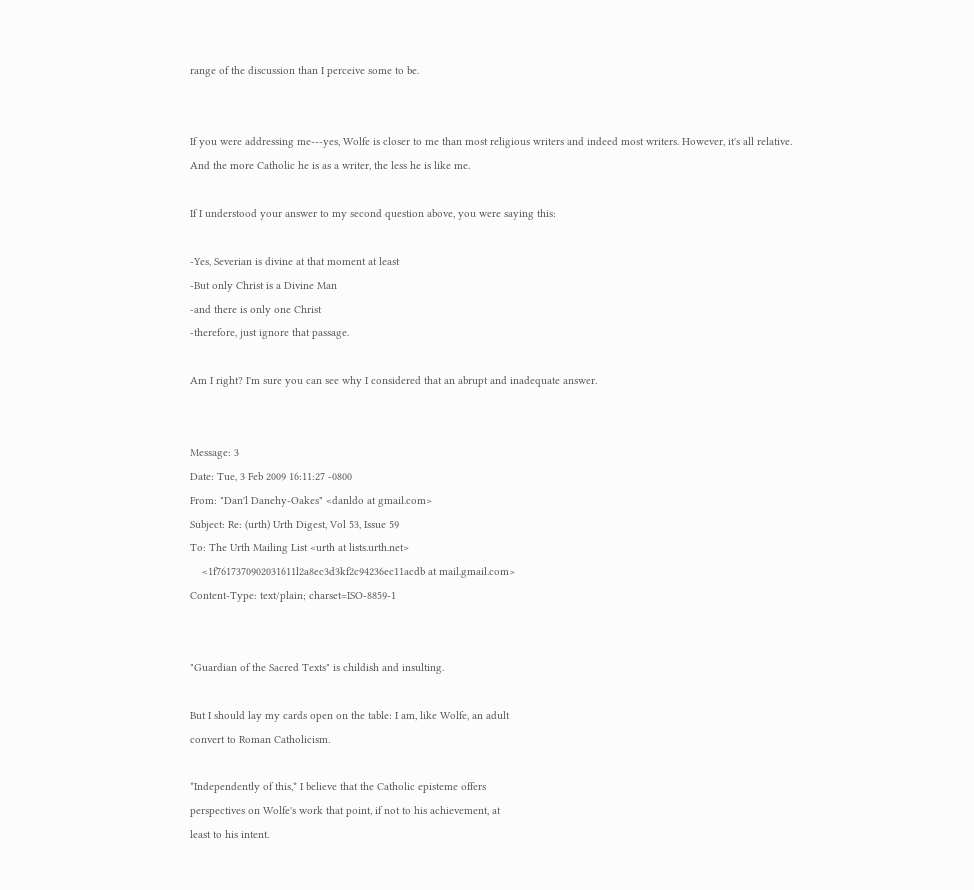range of the discussion than I perceive some to be.


If you were addressing me---yes, Wolfe is closer to me than most religious writers and indeed most writers. However, it's all relative. And the more Catholic he is as a writer, the less he is like me.

If I understood your answer to my second question above, you were saying this:

-Yes, Severian is divine at that moment at least
-But only Christ is a Divine Man
-and there is only one Christ
-therefore, just ignore that passage.

Am I right? I'm sure you can see why I considered that an abrupt and inadequate answer.


Message: 3
Date: Tue, 3 Feb 2009 16:11:27 -0800
From: "Dan'l Danehy-Oakes" <danldo at gmail.com>
Subject: Re: (urth) Urth Digest, Vol 53, Issue 59
To: The Urth Mailing List <urth at lists.urth.net>
    <1f7617370902031611l2a8ec3d3kf2c94236ec11acdb at mail.gmail.com>
Content-Type: text/plain; charset=ISO-8859-1


"Guardian of the Sacred Texts" is childish and insulting.

But I should lay my cards open on the table: I am, like Wolfe, an adult
convert to Roman Catholicism.

*Independently of this,* I believe that the Catholic episteme offers
perspectives on Wolfe's work that point, if not to his achievement, at
least to his intent.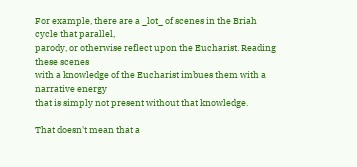For example, there are a _lot_ of scenes in the Briah cycle that parallel,
parody, or otherwise reflect upon the Eucharist. Reading these scenes
with a knowledge of the Eucharist imbues them with a narrative energy
that is simply not present without that knowledge.

That doesn't mean that a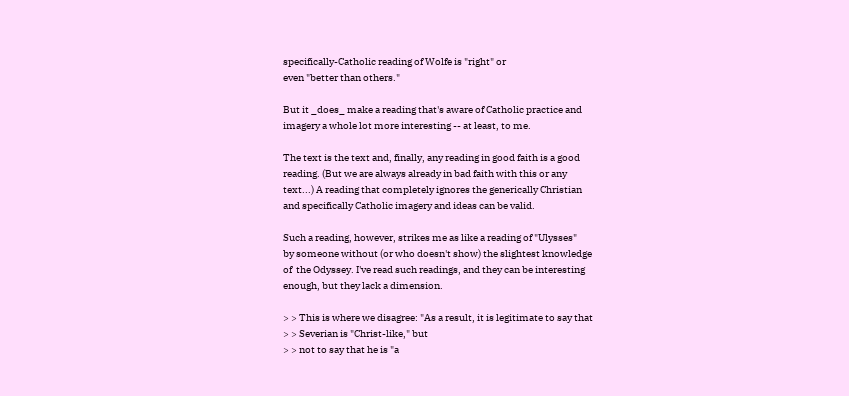specifically-Catholic reading of Wolfe is "right" or
even "better than others."

But it _does_ make a reading that's aware of Catholic practice and
imagery a whole lot more interesting -- at least, to me.

The text is the text and, finally, any reading in good faith is a good
reading. (But we are always already in bad faith with this or any
text...) A reading that completely ignores the generically Christian
and specifically Catholic imagery and ideas can be valid.

Such a reading, however, strikes me as like a reading of "Ulysses"
by someone without (or who doesn't show) the slightest knowledge
of  the Odyssey. I've read such readings, and they can be interesting
enough, but they lack a dimension.

> > This is where we disagree: "As a result, it is legitimate to say that
> > Severian is "Christ-like," but
> > not to say that he is "a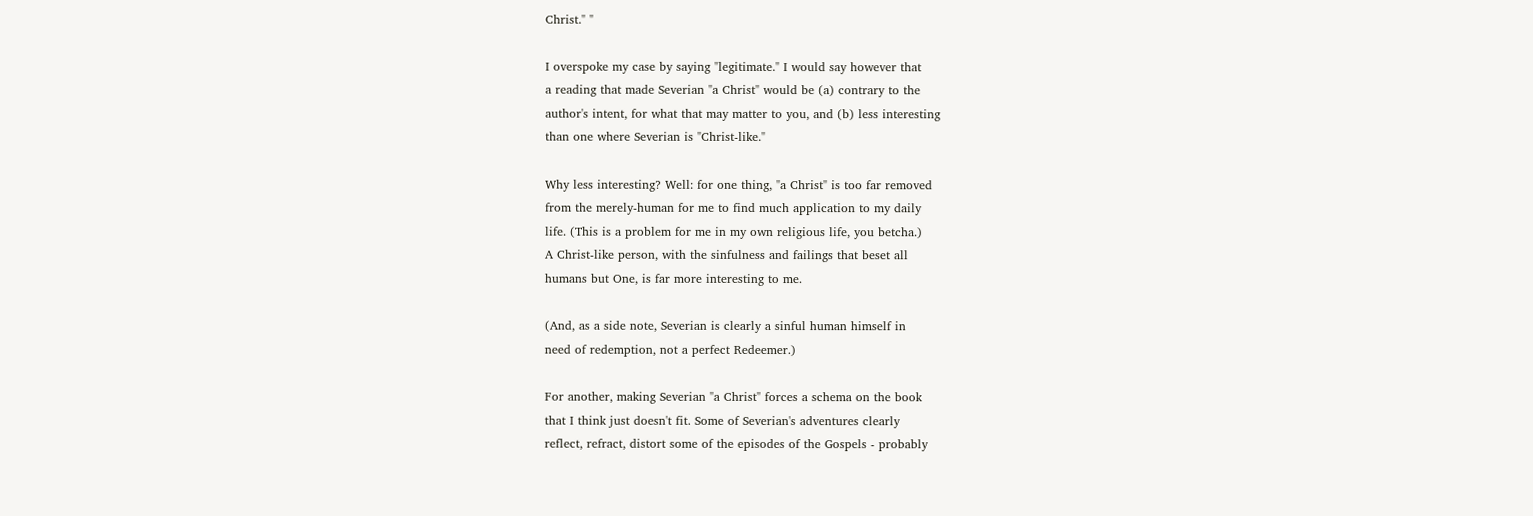Christ." "

I overspoke my case by saying "legitimate." I would say however that
a reading that made Severian "a Christ" would be (a) contrary to the
author's intent, for what that may matter to you, and (b) less interesting
than one where Severian is "Christ-like."

Why less interesting? Well: for one thing, "a Christ" is too far removed
from the merely-human for me to find much application to my daily
life. (This is a problem for me in my own religious life, you betcha.)
A Christ-like person, with the sinfulness and failings that beset all
humans but One, is far more interesting to me.

(And, as a side note, Severian is clearly a sinful human himself in
need of redemption, not a perfect Redeemer.)

For another, making Severian "a Christ" forces a schema on the book
that I think just doesn't fit. Some of Severian's adventures clearly
reflect, refract, distort some of the episodes of the Gospels - probably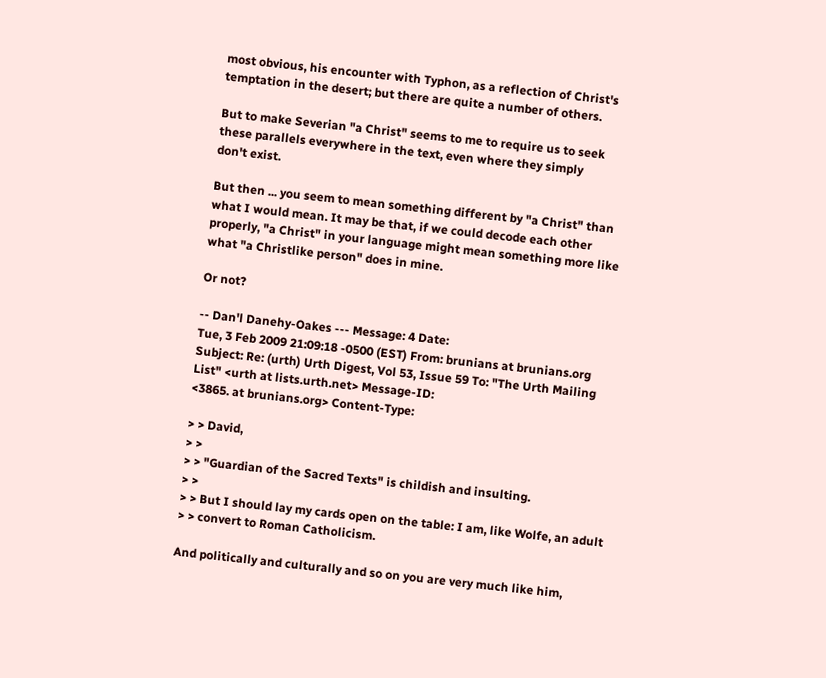most obvious, his encounter with Typhon, as a reflection of Christ's
temptation in the desert; but there are quite a number of others.

But to make Severian "a Christ" seems to me to require us to seek
these parallels everywhere in the text, even where they simply
don't exist.

But then ... you seem to mean something different by "a Christ" than
what I would mean. It may be that, if we could decode each other
properly, "a Christ" in your language might mean something more like
what "a Christlike person" does in mine.

Or not?

-- Dan'l Danehy-Oakes --- Message: 4 Date:
Tue, 3 Feb 2009 21:09:18 -0500 (EST) From: brunians at brunians.org
Subject: Re: (urth) Urth Digest, Vol 53, Issue 59 To: "The Urth Mailing
List" <urth at lists.urth.net> Message-ID:
<3865. at brunians.org> Content-Type:

> > David,
> >
> > "Guardian of the Sacred Texts" is childish and insulting.
> >
> > But I should lay my cards open on the table: I am, like Wolfe, an adult
> > convert to Roman Catholicism.

And politically and culturally and so on you are very much like him,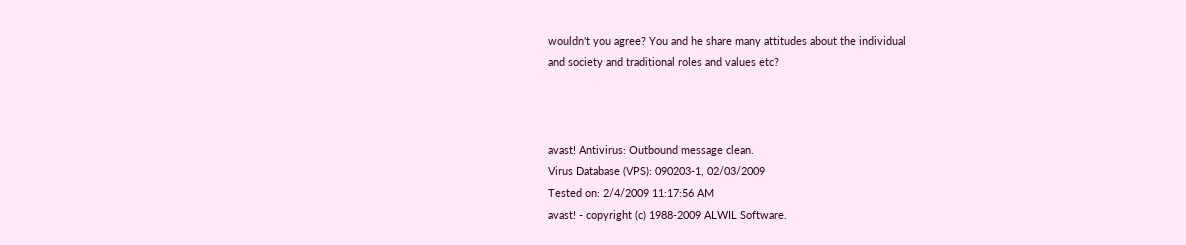wouldn't you agree? You and he share many attitudes about the individual
and society and traditional roles and values etc?



avast! Antivirus: Outbound message clean.
Virus Database (VPS): 090203-1, 02/03/2009
Tested on: 2/4/2009 11:17:56 AM
avast! - copyright (c) 1988-2009 ALWIL Software.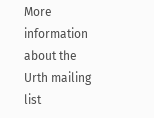More information about the Urth mailing list